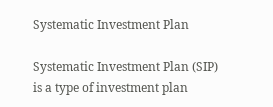Systematic Investment Plan

Systematic Investment Plan (SIP) is a type of investment plan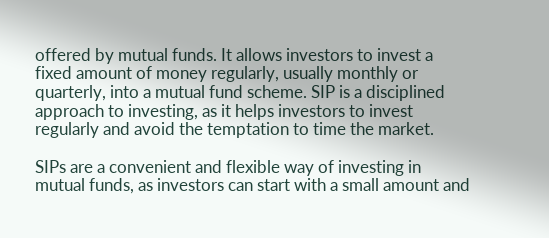offered by mutual funds. It allows investors to invest a fixed amount of money regularly, usually monthly or quarterly, into a mutual fund scheme. SIP is a disciplined approach to investing, as it helps investors to invest regularly and avoid the temptation to time the market.

SIPs are a convenient and flexible way of investing in mutual funds, as investors can start with a small amount and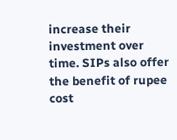increase their investment over time. SIPs also offer the benefit of rupee cost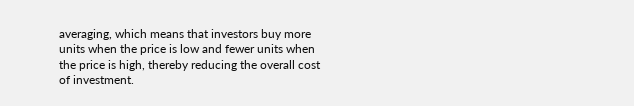averaging, which means that investors buy more units when the price is low and fewer units when the price is high, thereby reducing the overall cost of investment.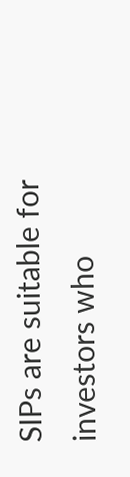SIPs are suitable for investors who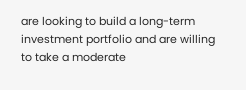are looking to build a long-term investment portfolio and are willing to take a moderate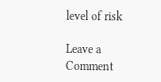level of risk

Leave a Comment